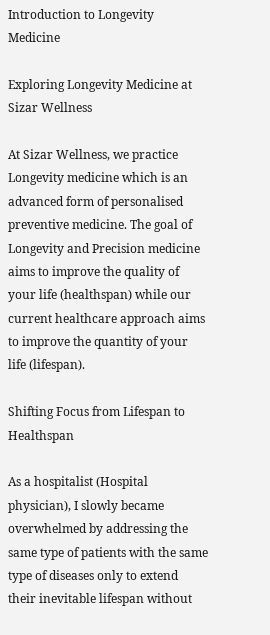Introduction to Longevity Medicine

Exploring Longevity Medicine at Sizar Wellness

At Sizar Wellness, we practice Longevity medicine which is an advanced form of personalised preventive medicine. The goal of Longevity and Precision medicine aims to improve the quality of your life (healthspan) while our current healthcare approach aims to improve the quantity of your life (lifespan).

Shifting Focus from Lifespan to Healthspan

As a hospitalist (Hospital physician), I slowly became overwhelmed by addressing the same type of patients with the same type of diseases only to extend their inevitable lifespan without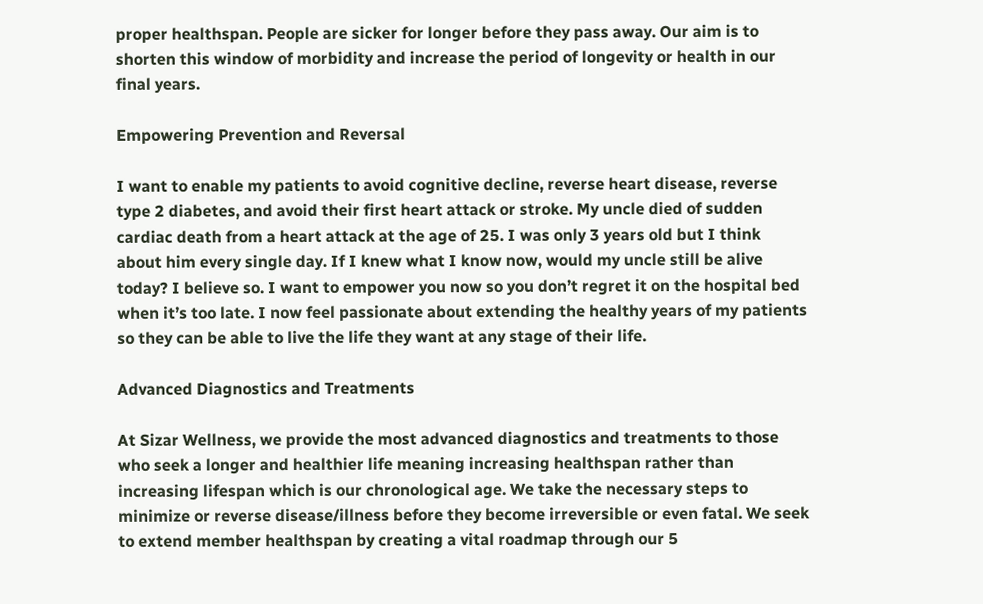proper healthspan. People are sicker for longer before they pass away. Our aim is to shorten this window of morbidity and increase the period of longevity or health in our final years.

Empowering Prevention and Reversal

I want to enable my patients to avoid cognitive decline, reverse heart disease, reverse type 2 diabetes, and avoid their first heart attack or stroke. My uncle died of sudden cardiac death from a heart attack at the age of 25. I was only 3 years old but I think about him every single day. If I knew what I know now, would my uncle still be alive today? I believe so. I want to empower you now so you don’t regret it on the hospital bed when it’s too late. I now feel passionate about extending the healthy years of my patients so they can be able to live the life they want at any stage of their life.

Advanced Diagnostics and Treatments

At Sizar Wellness, we provide the most advanced diagnostics and treatments to those who seek a longer and healthier life meaning increasing healthspan rather than increasing lifespan which is our chronological age. We take the necessary steps to minimize or reverse disease/illness before they become irreversible or even fatal. We seek to extend member healthspan by creating a vital roadmap through our 5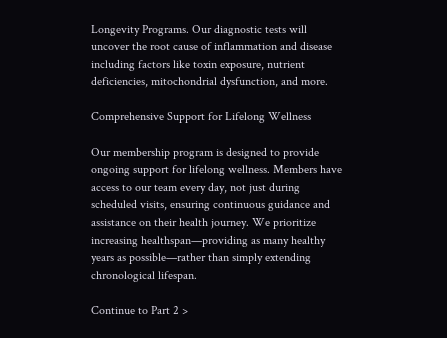Longevity Programs. Our diagnostic tests will uncover the root cause of inflammation and disease including factors like toxin exposure, nutrient deficiencies, mitochondrial dysfunction, and more.

Comprehensive Support for Lifelong Wellness

Our membership program is designed to provide ongoing support for lifelong wellness. Members have access to our team every day, not just during scheduled visits, ensuring continuous guidance and assistance on their health journey. We prioritize increasing healthspan—providing as many healthy years as possible—rather than simply extending chronological lifespan.

Continue to Part 2 >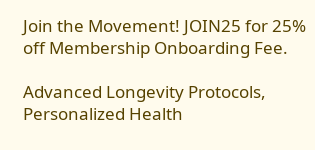Join the Movement! JOIN25 for 25% off Membership Onboarding Fee.

Advanced Longevity Protocols, Personalized Health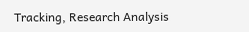Tracking, Research Analysis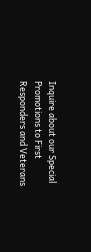Inquire about our Special Promotions to First Responders and Veterans